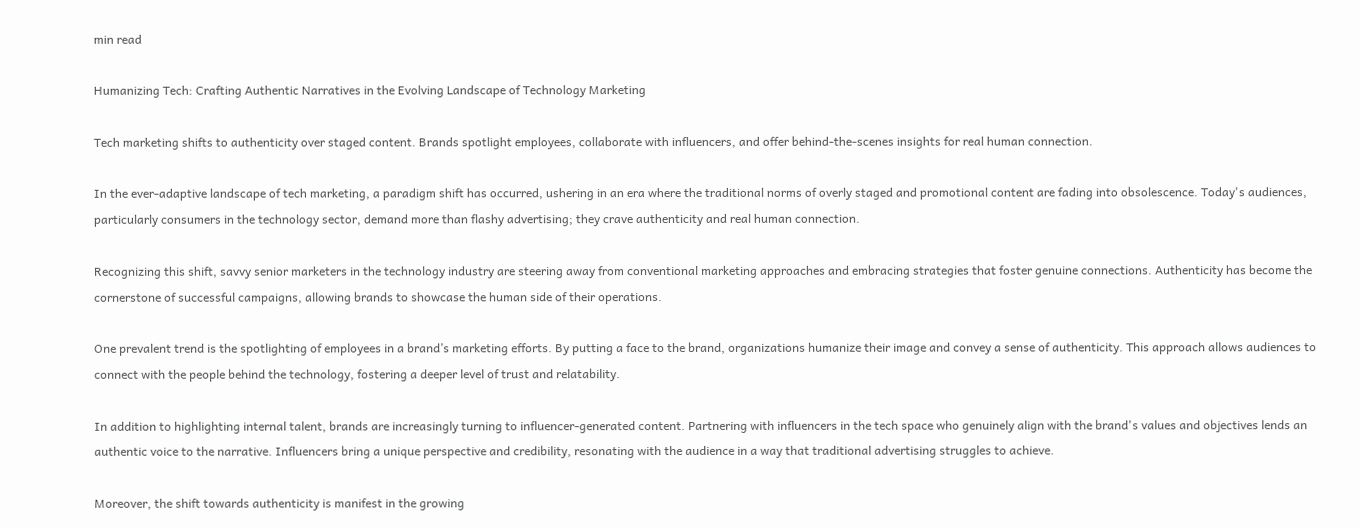min read

Humanizing Tech: Crafting Authentic Narratives in the Evolving Landscape of Technology Marketing

Tech marketing shifts to authenticity over staged content. Brands spotlight employees, collaborate with influencers, and offer behind-the-scenes insights for real human connection.

In the ever-adaptive landscape of tech marketing, a paradigm shift has occurred, ushering in an era where the traditional norms of overly staged and promotional content are fading into obsolescence. Today's audiences, particularly consumers in the technology sector, demand more than flashy advertising; they crave authenticity and real human connection.

Recognizing this shift, savvy senior marketers in the technology industry are steering away from conventional marketing approaches and embracing strategies that foster genuine connections. Authenticity has become the cornerstone of successful campaigns, allowing brands to showcase the human side of their operations.

One prevalent trend is the spotlighting of employees in a brand’s marketing efforts. By putting a face to the brand, organizations humanize their image and convey a sense of authenticity. This approach allows audiences to connect with the people behind the technology, fostering a deeper level of trust and relatability.

In addition to highlighting internal talent, brands are increasingly turning to influencer-generated content. Partnering with influencers in the tech space who genuinely align with the brand's values and objectives lends an authentic voice to the narrative. Influencers bring a unique perspective and credibility, resonating with the audience in a way that traditional advertising struggles to achieve.

Moreover, the shift towards authenticity is manifest in the growing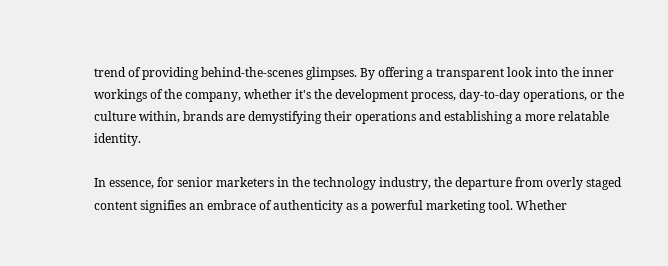trend of providing behind-the-scenes glimpses. By offering a transparent look into the inner workings of the company, whether it's the development process, day-to-day operations, or the culture within, brands are demystifying their operations and establishing a more relatable identity.

In essence, for senior marketers in the technology industry, the departure from overly staged content signifies an embrace of authenticity as a powerful marketing tool. Whether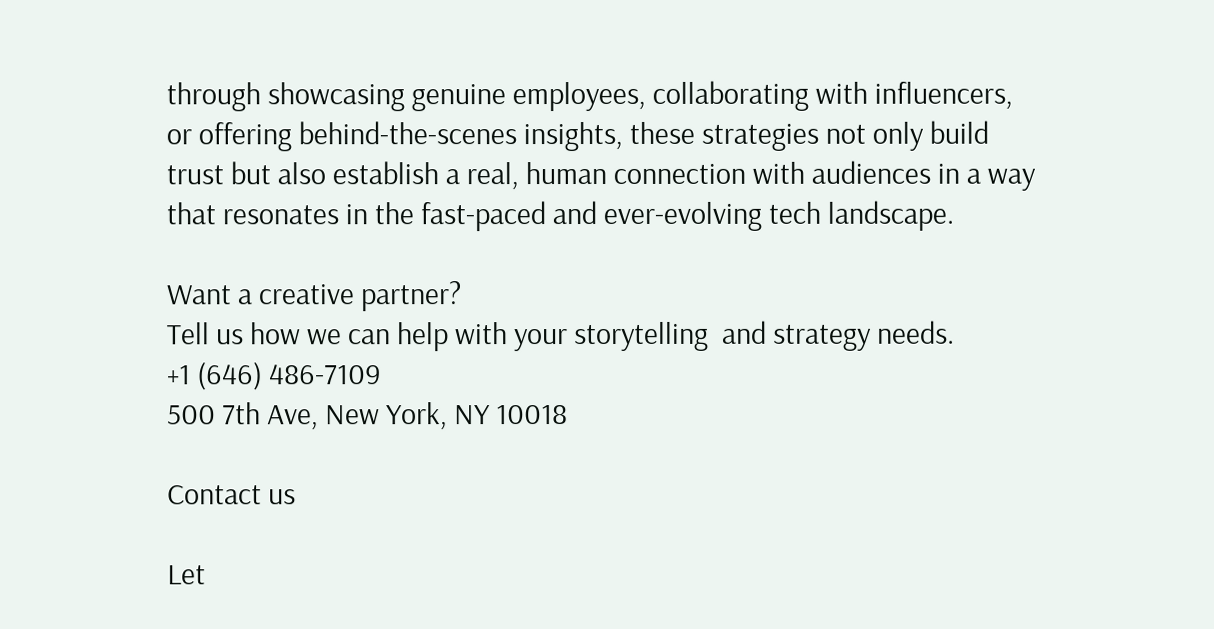through showcasing genuine employees, collaborating with influencers, or offering behind-the-scenes insights, these strategies not only build trust but also establish a real, human connection with audiences in a way that resonates in the fast-paced and ever-evolving tech landscape.

Want a creative partner?
Tell us how we can help with your storytelling  and strategy needs.
+1 (646) 486-7109
500 7th Ave, New York, NY 10018

Contact us

Let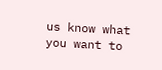us know what you want to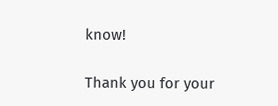know!

Thank you for your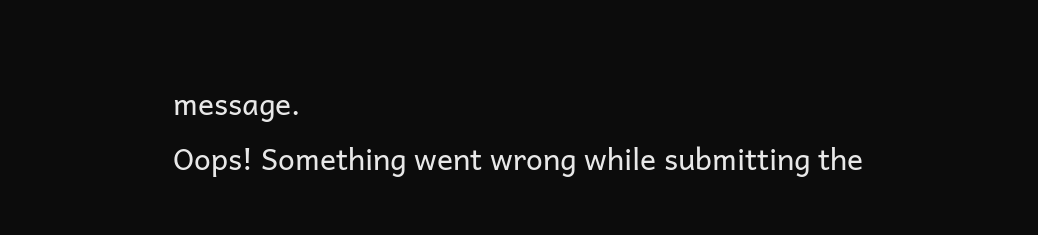message.
Oops! Something went wrong while submitting the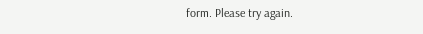form. Please try again.